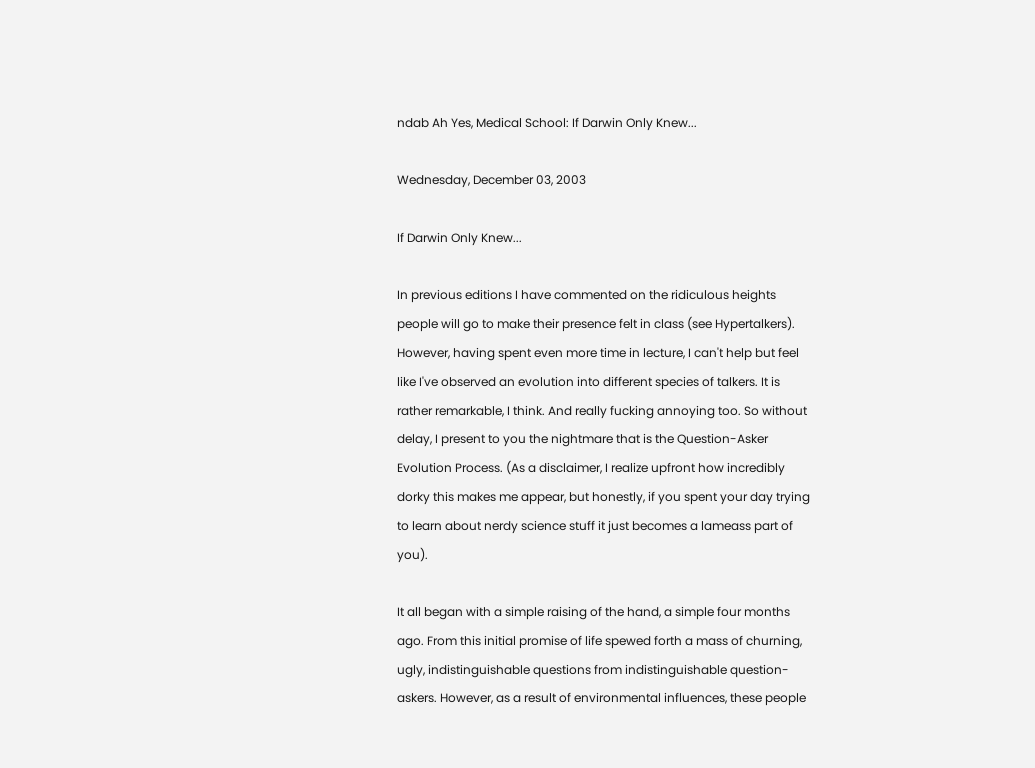ndab Ah Yes, Medical School: If Darwin Only Knew...

Wednesday, December 03, 2003

If Darwin Only Knew...

In previous editions I have commented on the ridiculous heights people will go to make their presence felt in class (see Hypertalkers). However, having spent even more time in lecture, I can't help but feel like I've observed an evolution into different species of talkers. It is rather remarkable, I think. And really fucking annoying too. So without delay, I present to you the nightmare that is the Question-Asker Evolution Process. (As a disclaimer, I realize upfront how incredibly dorky this makes me appear, but honestly, if you spent your day trying to learn about nerdy science stuff it just becomes a lameass part of you).

It all began with a simple raising of the hand, a simple four months ago. From this initial promise of life spewed forth a mass of churning, ugly, indistinguishable questions from indistinguishable question-askers. However, as a result of environmental influences, these people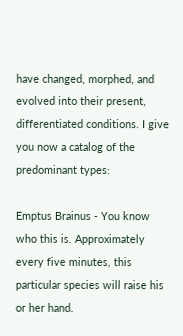have changed, morphed, and evolved into their present, differentiated conditions. I give you now a catalog of the predominant types:

Emptus Brainus - You know who this is. Approximately every five minutes, this particular species will raise his or her hand.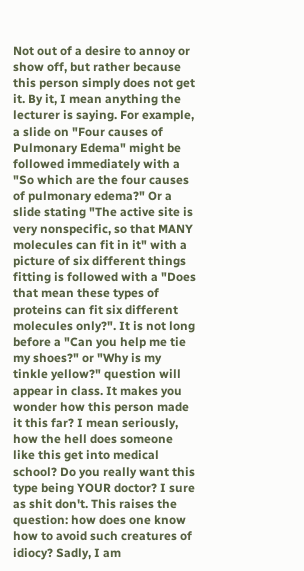Not out of a desire to annoy or show off, but rather because this person simply does not get it. By it, I mean anything the lecturer is saying. For example, a slide on "Four causes of Pulmonary Edema" might be followed immediately with a "So which are the four causes of pulmonary edema?" Or a slide stating "The active site is very nonspecific, so that MANY molecules can fit in it" with a picture of six different things fitting is followed with a "Does that mean these types of proteins can fit six different molecules only?". It is not long before a "Can you help me tie my shoes?" or "Why is my tinkle yellow?" question will appear in class. It makes you wonder how this person made it this far? I mean seriously, how the hell does someone like this get into medical school? Do you really want this type being YOUR doctor? I sure as shit don't. This raises the question: how does one know how to avoid such creatures of idiocy? Sadly, I am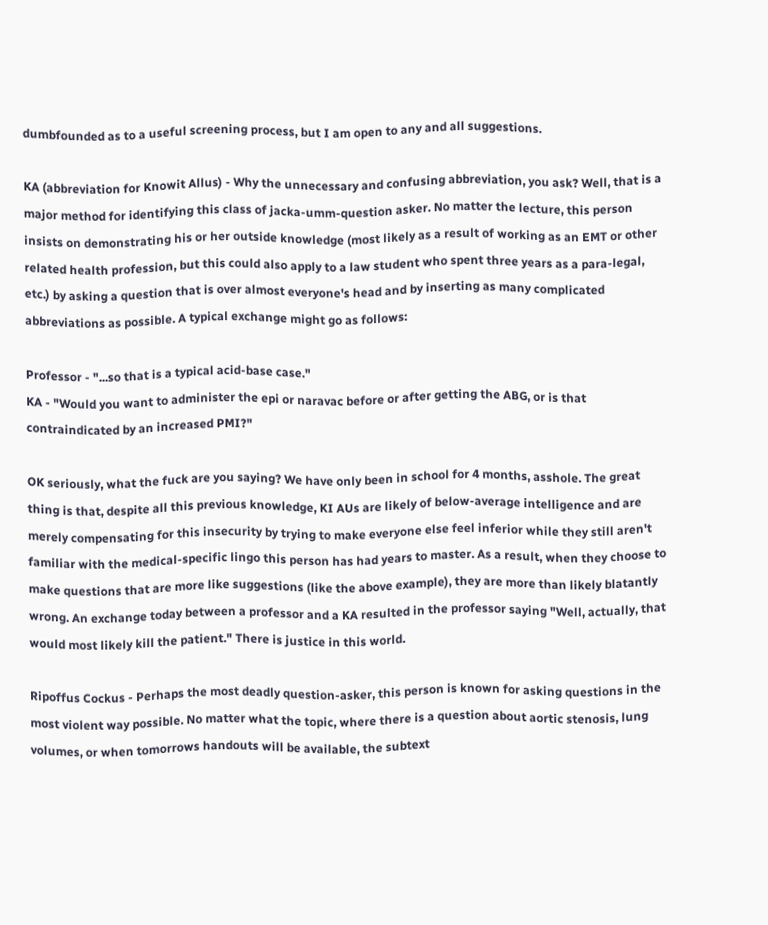dumbfounded as to a useful screening process, but I am open to any and all suggestions.

KA (abbreviation for Knowit Allus) - Why the unnecessary and confusing abbreviation, you ask? Well, that is a major method for identifying this class of jacka-umm-question asker. No matter the lecture, this person insists on demonstrating his or her outside knowledge (most likely as a result of working as an EMT or other related health profession, but this could also apply to a law student who spent three years as a para-legal, etc.) by asking a question that is over almost everyone's head and by inserting as many complicated abbreviations as possible. A typical exchange might go as follows:

Professor - "...so that is a typical acid-base case."
KA - "Would you want to administer the epi or naravac before or after getting the ABG, or is that contraindicated by an increased PMI?"

OK seriously, what the fuck are you saying? We have only been in school for 4 months, asshole. The great thing is that, despite all this previous knowledge, KI AUs are likely of below-average intelligence and are merely compensating for this insecurity by trying to make everyone else feel inferior while they still aren't familiar with the medical-specific lingo this person has had years to master. As a result, when they choose to make questions that are more like suggestions (like the above example), they are more than likely blatantly wrong. An exchange today between a professor and a KA resulted in the professor saying "Well, actually, that would most likely kill the patient." There is justice in this world.

Ripoffus Cockus - Perhaps the most deadly question-asker, this person is known for asking questions in the most violent way possible. No matter what the topic, where there is a question about aortic stenosis, lung volumes, or when tomorrows handouts will be available, the subtext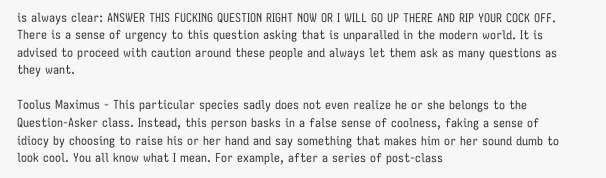is always clear: ANSWER THIS FUCKING QUESTION RIGHT NOW OR I WILL GO UP THERE AND RIP YOUR COCK OFF. There is a sense of urgency to this question asking that is unparalled in the modern world. It is advised to proceed with caution around these people and always let them ask as many questions as they want.

Toolus Maximus - This particular species sadly does not even realize he or she belongs to the Question-Asker class. Instead, this person basks in a false sense of coolness, faking a sense of idiocy by choosing to raise his or her hand and say something that makes him or her sound dumb to look cool. You all know what I mean. For example, after a series of post-class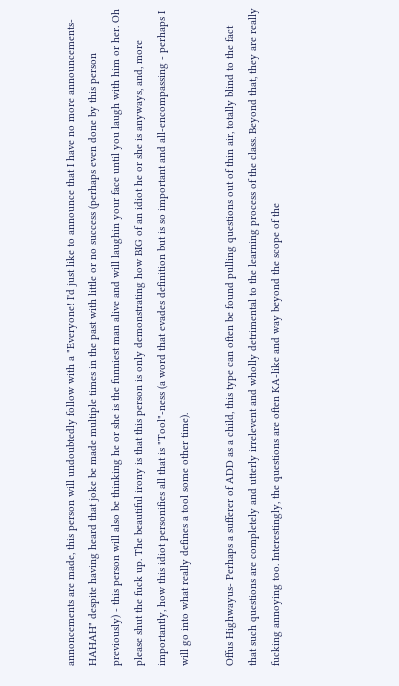annoncements are made, this person will undoubtedly follow with a "Everyone! I'd just like to announce that I have no more announcements-HAHAH" despite having heard that joke be made multiple times in the past with little or no success (perhaps even done by this person previously) - this person will also be thinking he or she is the funniest man alive and will laughin your face until you laugh with him or her. Oh please shut the fuck up. The beautiful irony is that this person is only demonstrating how BIG of an idiot he or she is anyways, and, more importantly, how this idiot personifies all that is "Tool"-ness (a word that evades definition but is so important and all-encompassing - perhaps I will go into what really defines a tool some other time).

Offus Highwayus- Perhaps a sufferer of ADD as a child, this type can often be found pulling questions out of thin air, totally blind to the fact that such questions are completely and utterly irrelevent and wholly detrimental to the learning process of the class. Beyond that, they are really fucking annoying too. Interestingly, the questions are often KA-like and way beyond the scope of the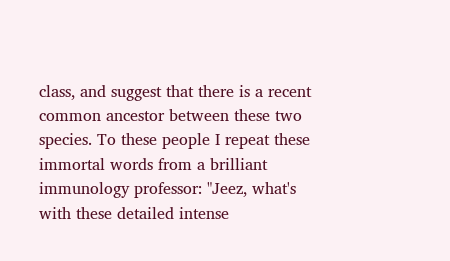class, and suggest that there is a recent common ancestor between these two species. To these people I repeat these immortal words from a brilliant immunology professor: "Jeez, what's with these detailed intense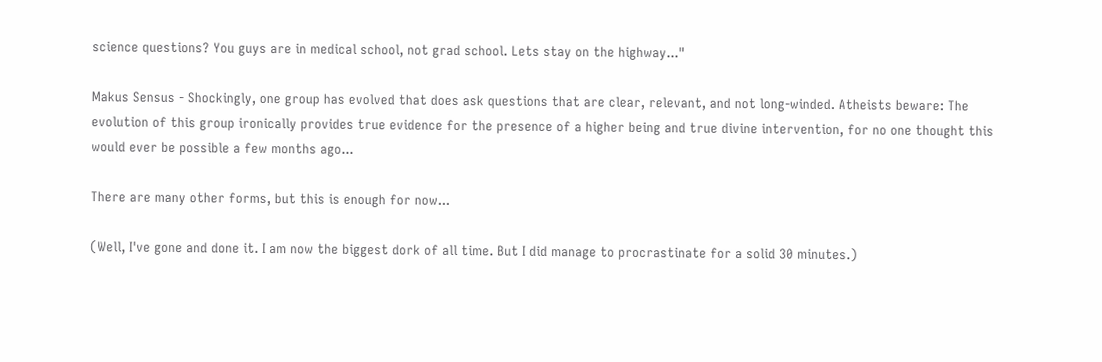science questions? You guys are in medical school, not grad school. Lets stay on the highway..."

Makus Sensus - Shockingly, one group has evolved that does ask questions that are clear, relevant, and not long-winded. Atheists beware: The evolution of this group ironically provides true evidence for the presence of a higher being and true divine intervention, for no one thought this would ever be possible a few months ago...

There are many other forms, but this is enough for now...

(Well, I've gone and done it. I am now the biggest dork of all time. But I did manage to procrastinate for a solid 30 minutes.)